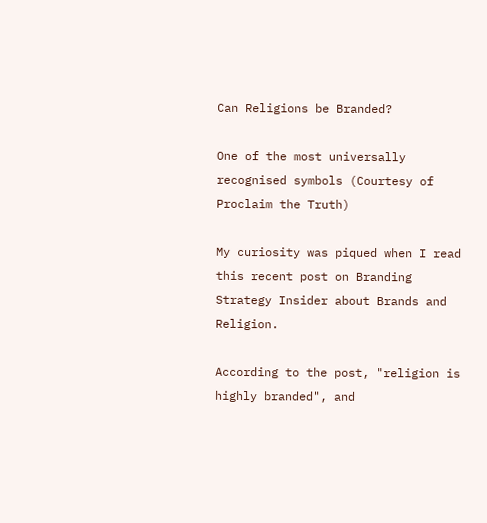Can Religions be Branded?

One of the most universally recognised symbols (Courtesy of Proclaim the Truth)

My curiosity was piqued when I read this recent post on Branding Strategy Insider about Brands and Religion.

According to the post, "religion is highly branded", and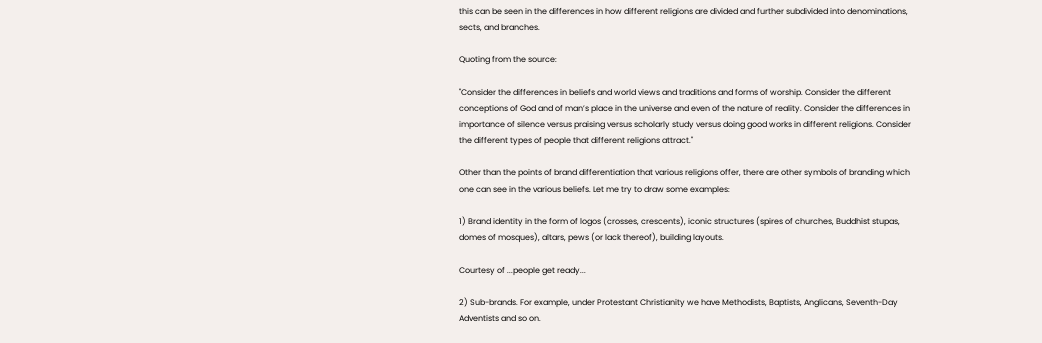this can be seen in the differences in how different religions are divided and further subdivided into denominations, sects, and branches.

Quoting from the source:

"Consider the differences in beliefs and world views and traditions and forms of worship. Consider the different conceptions of God and of man’s place in the universe and even of the nature of reality. Consider the differences in importance of silence versus praising versus scholarly study versus doing good works in different religions. Consider the different types of people that different religions attract."

Other than the points of brand differentiation that various religions offer, there are other symbols of branding which one can see in the various beliefs. Let me try to draw some examples:

1) Brand identity in the form of logos (crosses, crescents), iconic structures (spires of churches, Buddhist stupas, domes of mosques), altars, pews (or lack thereof), building layouts.

Courtesy of ...people get ready...

2) Sub-brands. For example, under Protestant Christianity we have Methodists, Baptists, Anglicans, Seventh-Day Adventists and so on.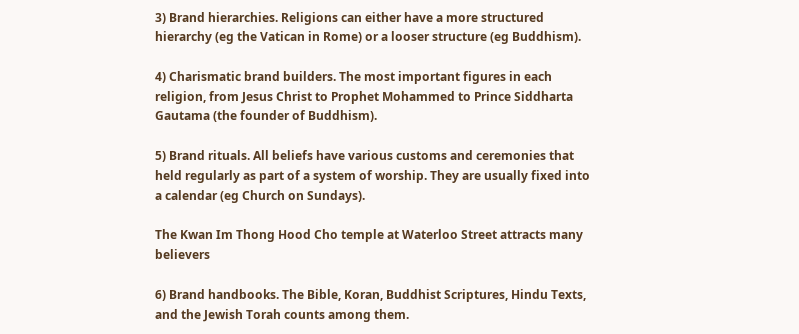3) Brand hierarchies. Religions can either have a more structured hierarchy (eg the Vatican in Rome) or a looser structure (eg Buddhism).

4) Charismatic brand builders. The most important figures in each religion, from Jesus Christ to Prophet Mohammed to Prince Siddharta Gautama (the founder of Buddhism).

5) Brand rituals. All beliefs have various customs and ceremonies that held regularly as part of a system of worship. They are usually fixed into a calendar (eg Church on Sundays).

The Kwan Im Thong Hood Cho temple at Waterloo Street attracts many believers

6) Brand handbooks. The Bible, Koran, Buddhist Scriptures, Hindu Texts, and the Jewish Torah counts among them.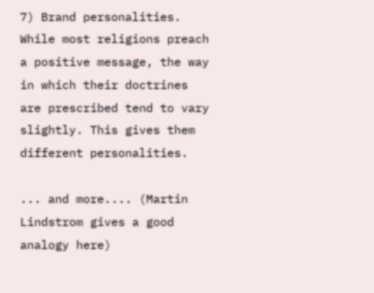7) Brand personalities. While most religions preach a positive message, the way in which their doctrines are prescribed tend to vary slightly. This gives them different personalities.

... and more.... (Martin Lindstrom gives a good analogy here)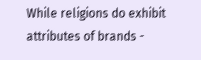While religions do exhibit attributes of brands -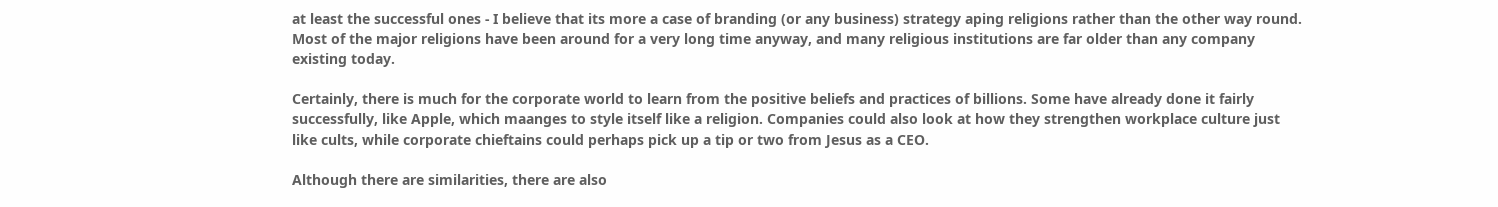at least the successful ones - I believe that its more a case of branding (or any business) strategy aping religions rather than the other way round. Most of the major religions have been around for a very long time anyway, and many religious institutions are far older than any company existing today.

Certainly, there is much for the corporate world to learn from the positive beliefs and practices of billions. Some have already done it fairly successfully, like Apple, which maanges to style itself like a religion. Companies could also look at how they strengthen workplace culture just like cults, while corporate chieftains could perhaps pick up a tip or two from Jesus as a CEO.

Although there are similarities, there are also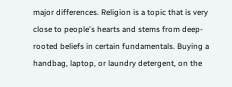major differences. Religion is a topic that is very close to people's hearts and stems from deep-rooted beliefs in certain fundamentals. Buying a handbag, laptop, or laundry detergent, on the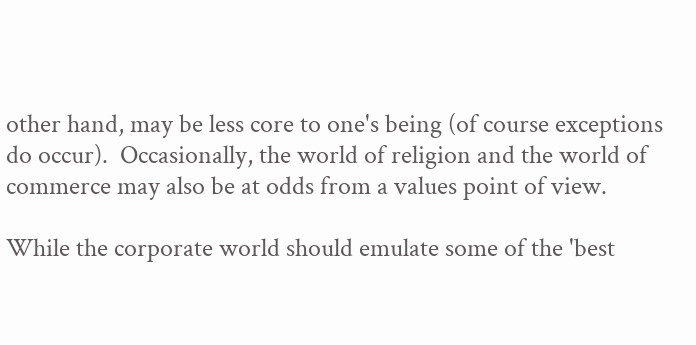other hand, may be less core to one's being (of course exceptions do occur).  Occasionally, the world of religion and the world of commerce may also be at odds from a values point of view.

While the corporate world should emulate some of the 'best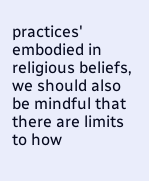practices' embodied in religious beliefs, we should also be mindful that there are limits to how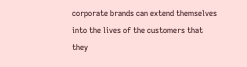corporate brands can extend themselves into the lives of the customers that they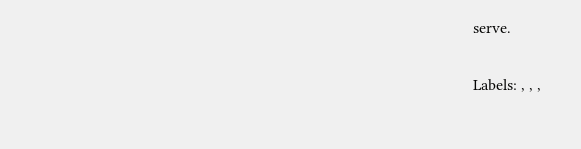serve.

Labels: , , ,